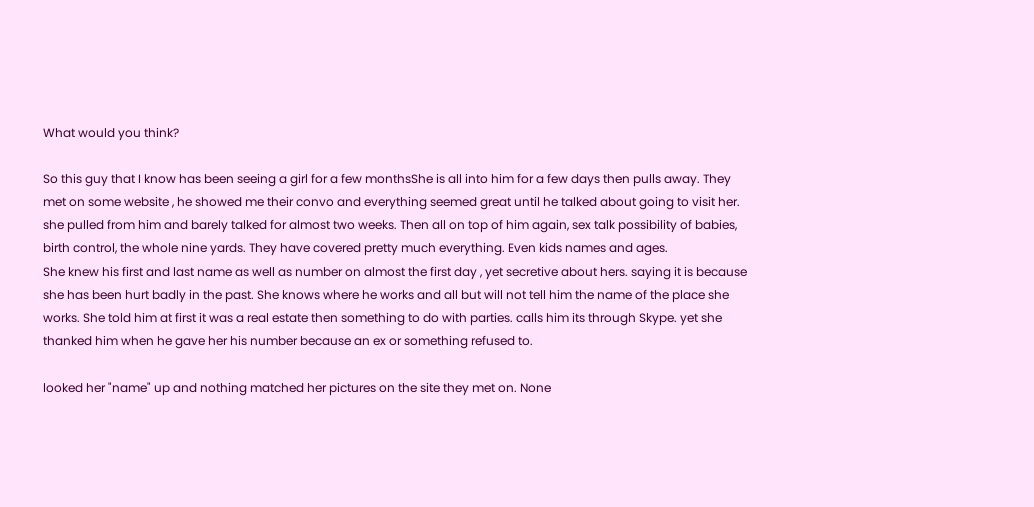What would you think?

So this guy that I know has been seeing a girl for a few monthsShe is all into him for a few days then pulls away. They met on some website , he showed me their convo and everything seemed great until he talked about going to visit her.
she pulled from him and barely talked for almost two weeks. Then all on top of him again, sex talk possibility of babies, birth control, the whole nine yards. They have covered pretty much everything. Even kids names and ages.
She knew his first and last name as well as number on almost the first day , yet secretive about hers. saying it is because she has been hurt badly in the past. She knows where he works and all but will not tell him the name of the place she works. She told him at first it was a real estate then something to do with parties. calls him its through Skype. yet she thanked him when he gave her his number because an ex or something refused to.

looked her "name" up and nothing matched her pictures on the site they met on. None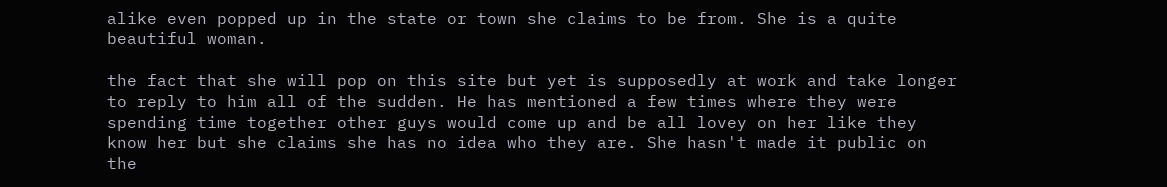alike even popped up in the state or town she claims to be from. She is a quite beautiful woman.

the fact that she will pop on this site but yet is supposedly at work and take longer to reply to him all of the sudden. He has mentioned a few times where they were spending time together other guys would come up and be all lovey on her like they know her but she claims she has no idea who they are. She hasn't made it public on the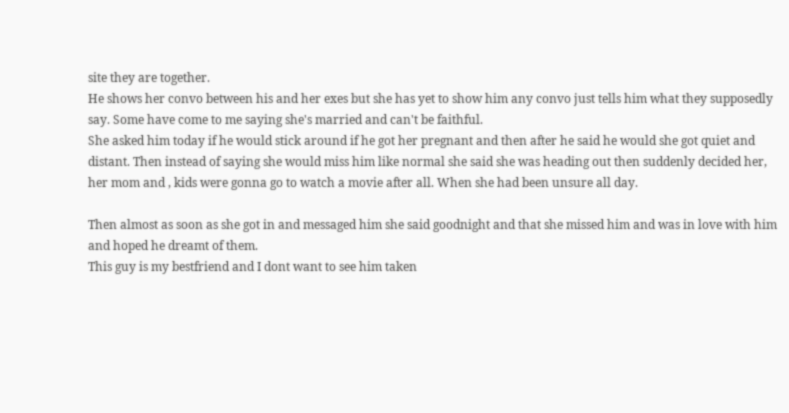site they are together.
He shows her convo between his and her exes but she has yet to show him any convo just tells him what they supposedly say. Some have come to me saying she's married and can't be faithful.
She asked him today if he would stick around if he got her pregnant and then after he said he would she got quiet and distant. Then instead of saying she would miss him like normal she said she was heading out then suddenly decided her, her mom and , kids were gonna go to watch a movie after all. When she had been unsure all day.

Then almost as soon as she got in and messaged him she said goodnight and that she missed him and was in love with him and hoped he dreamt of them.
This guy is my bestfriend and I dont want to see him taken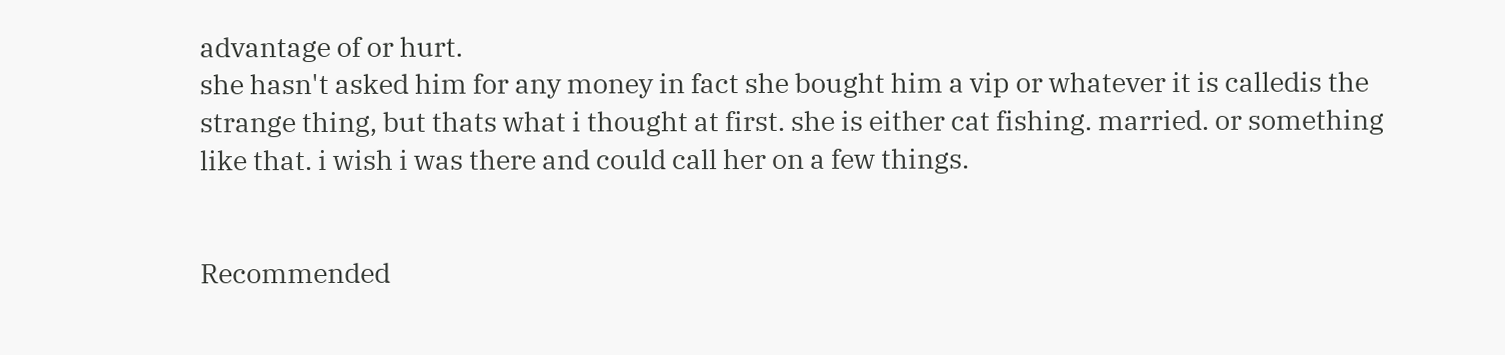advantage of or hurt.
she hasn't asked him for any money in fact she bought him a vip or whatever it is calledis the strange thing, but thats what i thought at first. she is either cat fishing. married. or something like that. i wish i was there and could call her on a few things.


Recommended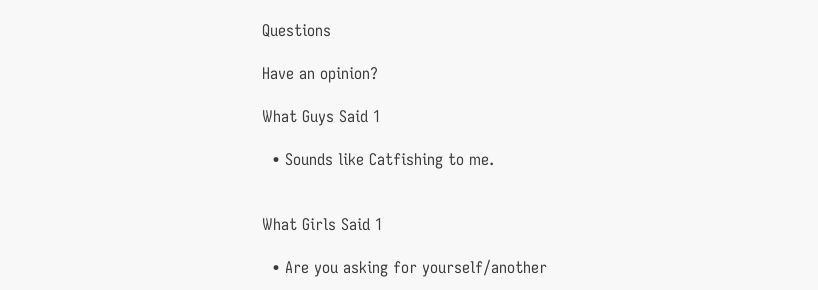Questions

Have an opinion?

What Guys Said 1

  • Sounds like Catfishing to me.


What Girls Said 1

  • Are you asking for yourself/another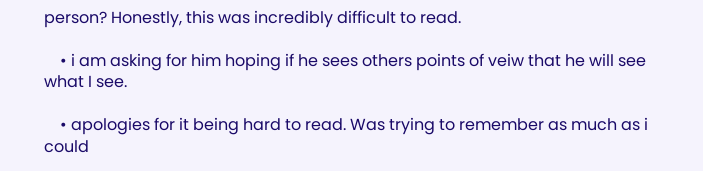person? Honestly, this was incredibly difficult to read.

    • i am asking for him hoping if he sees others points of veiw that he will see what I see.

    • apologies for it being hard to read. Was trying to remember as much as i could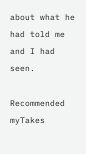about what he had told me and I had seen.

Recommended myTakes